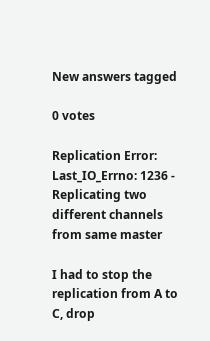New answers tagged

0 votes

Replication Error: Last_IO_Errno: 1236 - Replicating two different channels from same master

I had to stop the replication from A to C, drop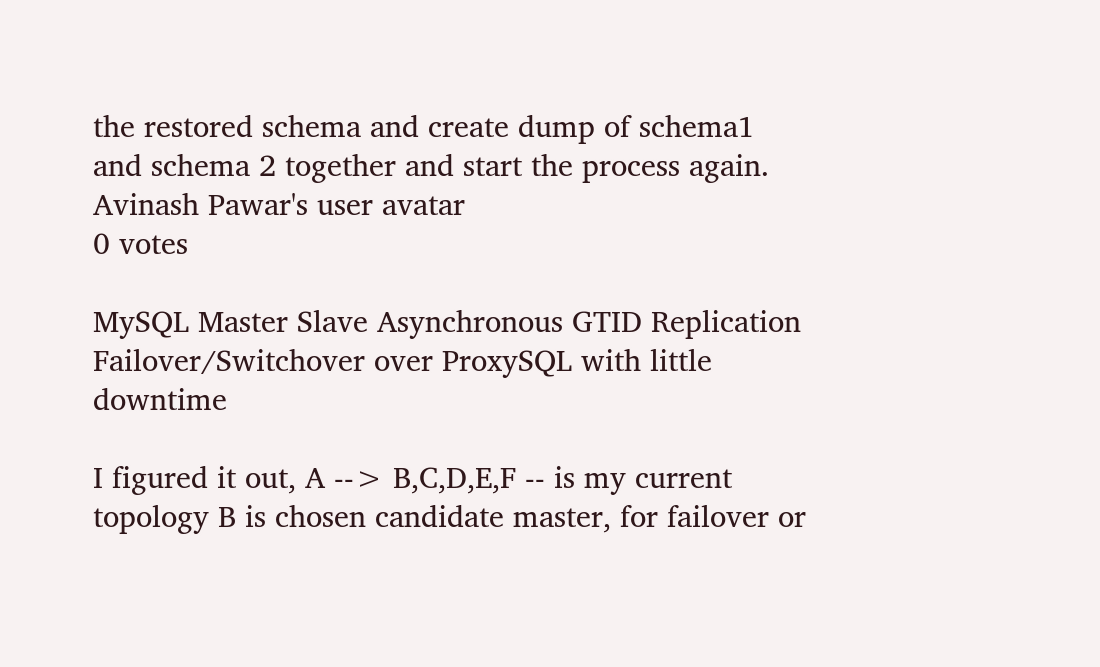the restored schema and create dump of schema1 and schema 2 together and start the process again.
Avinash Pawar's user avatar
0 votes

MySQL Master Slave Asynchronous GTID Replication Failover/Switchover over ProxySQL with little downtime

I figured it out, A --> B,C,D,E,F -- is my current topology B is chosen candidate master, for failover or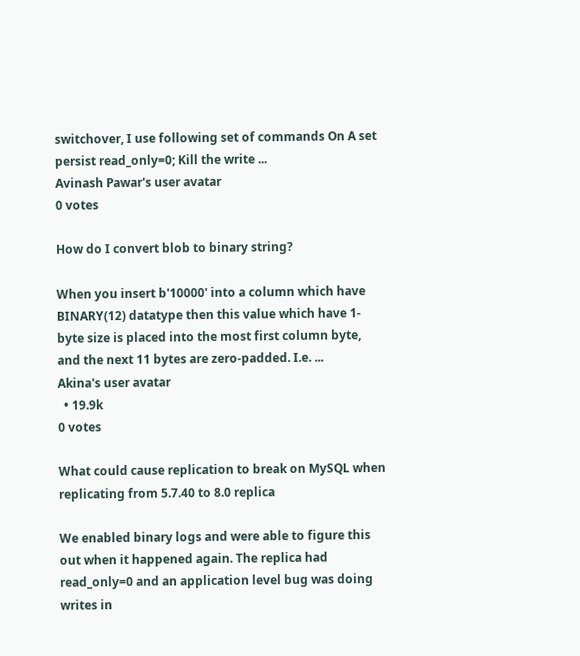switchover, I use following set of commands On A set persist read_only=0; Kill the write ...
Avinash Pawar's user avatar
0 votes

How do I convert blob to binary string?

When you insert b'10000' into a column which have BINARY(12) datatype then this value which have 1-byte size is placed into the most first column byte, and the next 11 bytes are zero-padded. I.e. ...
Akina's user avatar
  • 19.9k
0 votes

What could cause replication to break on MySQL when replicating from 5.7.40 to 8.0 replica

We enabled binary logs and were able to figure this out when it happened again. The replica had read_only=0 and an application level bug was doing writes in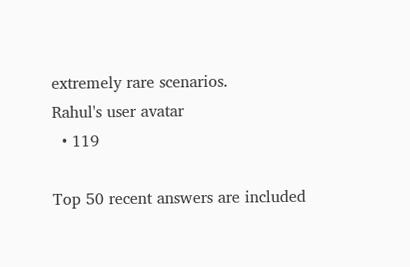extremely rare scenarios.
Rahul's user avatar
  • 119

Top 50 recent answers are included